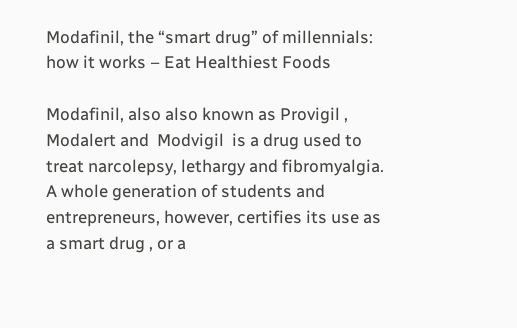Modafinil, the “smart drug” of millennials: how it works – Eat Healthiest Foods

Modafinil, also also known as Provigil ,  Modalert and  Modvigil  is a drug used to treat narcolepsy, lethargy and fibromyalgia. A whole generation of students and entrepreneurs, however, certifies its use as a smart drug , or a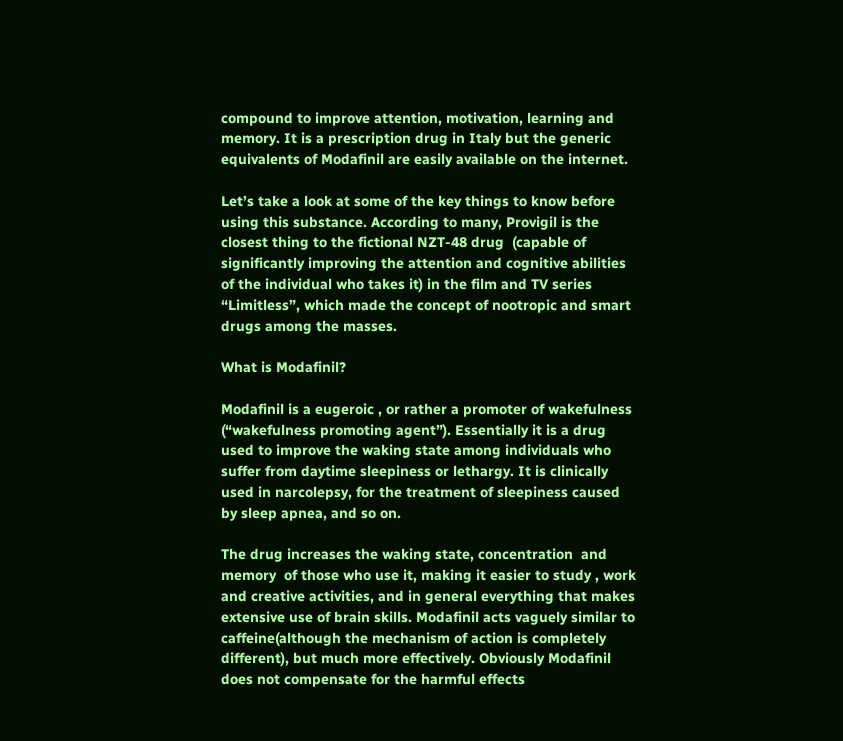compound to improve attention, motivation, learning and memory. It is a prescription drug in Italy but the generic equivalents of Modafinil are easily available on the internet.

Let’s take a look at some of the key things to know before using this substance. According to many, Provigil is the closest thing to the fictional NZT-48 drug  (capable of significantly improving the attention and cognitive abilities of the individual who takes it) in the film and TV series “Limitless”, which made the concept of nootropic and smart drugs among the masses.

What is Modafinil?

Modafinil is a eugeroic , or rather a promoter of wakefulness (“wakefulness promoting agent”). Essentially it is a drug used to improve the waking state among individuals who suffer from daytime sleepiness or lethargy. It is clinically used in narcolepsy, for the treatment of sleepiness caused by sleep apnea, and so on.

The drug increases the waking state, concentration  and memory  of those who use it, making it easier to study , work and creative activities, and in general everything that makes extensive use of brain skills. Modafinil acts vaguely similar to caffeine(although the mechanism of action is completely different), but much more effectively. Obviously Modafinil does not compensate for the harmful effects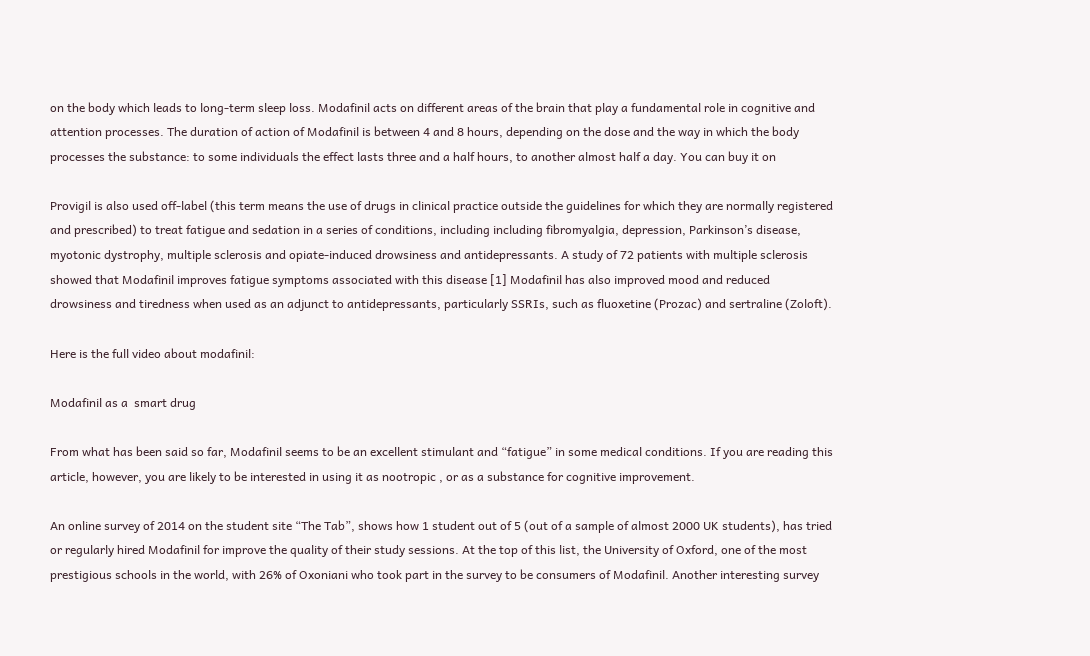on the body which leads to long-term sleep loss. Modafinil acts on different areas of the brain that play a fundamental role in cognitive and attention processes. The duration of action of Modafinil is between 4 and 8 hours, depending on the dose and the way in which the body processes the substance: to some individuals the effect lasts three and a half hours, to another almost half a day. You can buy it on

Provigil is also used off-label (this term means the use of drugs in clinical practice outside the guidelines for which they are normally registered and prescribed) to treat fatigue and sedation in a series of conditions, including including fibromyalgia, depression, Parkinson’s disease, myotonic dystrophy, multiple sclerosis and opiate-induced drowsiness and antidepressants. A study of 72 patients with multiple sclerosis showed that Modafinil improves fatigue symptoms associated with this disease [1] Modafinil has also improved mood and reduced drowsiness and tiredness when used as an adjunct to antidepressants, particularly SSRIs, such as fluoxetine (Prozac) and sertraline (Zoloft).

Here is the full video about modafinil:

Modafinil as a  smart drug

From what has been said so far, Modafinil seems to be an excellent stimulant and “fatigue” in some medical conditions. If you are reading this article, however, you are likely to be interested in using it as nootropic , or as a substance for cognitive improvement.

An online survey of 2014 on the student site “The Tab”, shows how 1 student out of 5 (out of a sample of almost 2000 UK students), has tried or regularly hired Modafinil for improve the quality of their study sessions. At the top of this list, the University of Oxford, one of the most prestigious schools in the world, with 26% of Oxoniani who took part in the survey to be consumers of Modafinil. Another interesting survey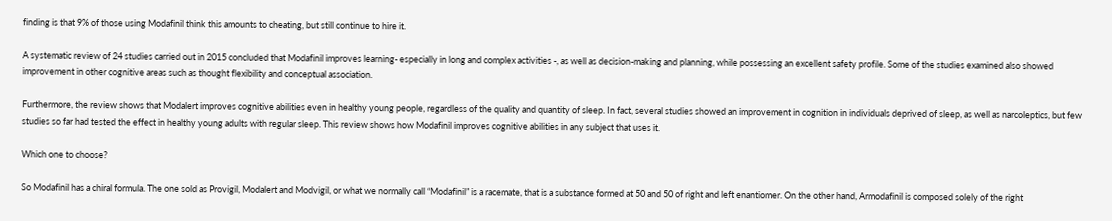finding is that 9% of those using Modafinil think this amounts to cheating, but still continue to hire it.

A systematic review of 24 studies carried out in 2015 concluded that Modafinil improves learning- especially in long and complex activities -, as well as decision-making and planning, while possessing an excellent safety profile. Some of the studies examined also showed improvement in other cognitive areas such as thought flexibility and conceptual association.

Furthermore, the review shows that Modalert improves cognitive abilities even in healthy young people, regardless of the quality and quantity of sleep. In fact, several studies showed an improvement in cognition in individuals deprived of sleep, as well as narcoleptics, but few studies so far had tested the effect in healthy young adults with regular sleep. This review shows how Modafinil improves cognitive abilities in any subject that uses it.

Which one to choose?

So Modafinil has a chiral formula. The one sold as Provigil, Modalert and Modvigil, or what we normally call “Modafinil” is a racemate, that is a substance formed at 50 and 50 of right and left enantiomer. On the other hand, Armodafinil is composed solely of the right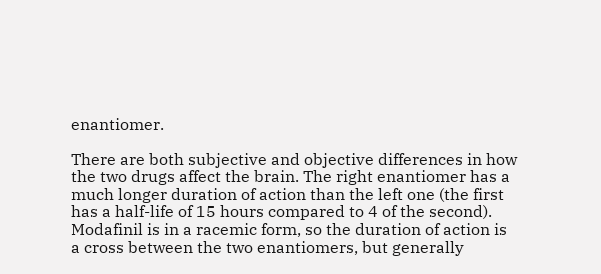enantiomer.

There are both subjective and objective differences in how the two drugs affect the brain. The right enantiomer has a much longer duration of action than the left one (the first has a half-life of 15 hours compared to 4 of the second). Modafinil is in a racemic form, so the duration of action is a cross between the two enantiomers, but generally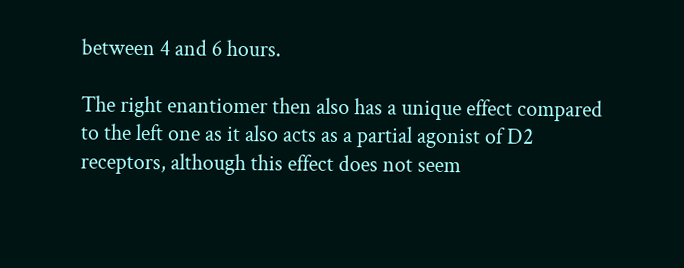between 4 and 6 hours.

The right enantiomer then also has a unique effect compared to the left one as it also acts as a partial agonist of D2 receptors, although this effect does not seem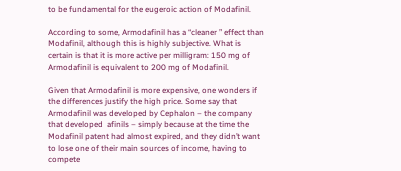to be fundamental for the eugeroic action of Modafinil.

According to some, Armodafinil has a “cleaner ” effect than Modafinil, although this is highly subjective. What is certain is that it is more active per milligram: 150 mg of Armodafinil is equivalent to 200 mg of Modafinil.

Given that Armodafinil is more expensive, one wonders if the differences justify the high price. Some say that Armodafinil was developed by Cephalon – the company that developed  afinils – simply because at the time the Modafinil patent had almost expired, and they didn’t want to lose one of their main sources of income, having to compete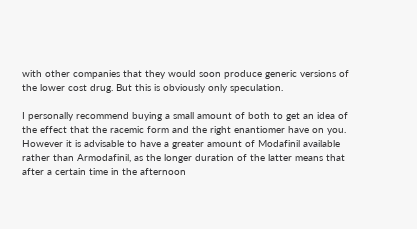with other companies that they would soon produce generic versions of the lower cost drug. But this is obviously only speculation.

I personally recommend buying a small amount of both to get an idea of the effect that the racemic form and the right enantiomer have on you. However it is advisable to have a greater amount of Modafinil available rather than Armodafinil, as the longer duration of the latter means that after a certain time in the afternoon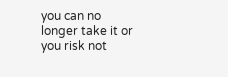you can no longer take it or you risk not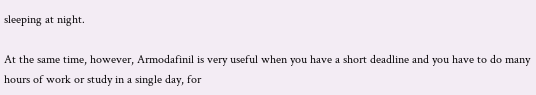sleeping at night.

At the same time, however, Armodafinil is very useful when you have a short deadline and you have to do many hours of work or study in a single day, for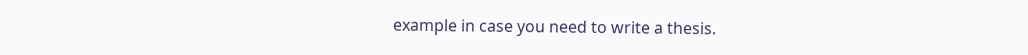example in case you need to write a thesis.